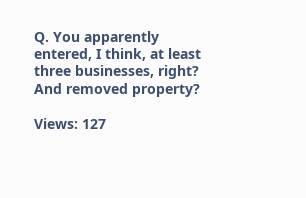Q. You apparently entered, I think, at least three businesses, right? And removed property?

Views: 127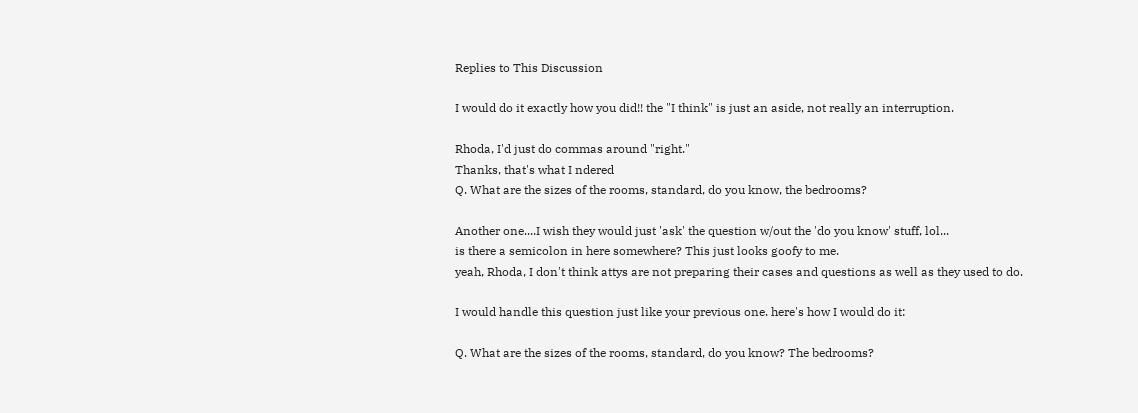Replies to This Discussion

I would do it exactly how you did!! the "I think" is just an aside, not really an interruption.

Rhoda, I'd just do commas around "right."
Thanks, that's what I ndered
Q. What are the sizes of the rooms, standard, do you know, the bedrooms?

Another one....I wish they would just 'ask' the question w/out the 'do you know' stuff, lol...
is there a semicolon in here somewhere? This just looks goofy to me.
yeah, Rhoda, I don't think attys are not preparing their cases and questions as well as they used to do.

I would handle this question just like your previous one. here's how I would do it:

Q. What are the sizes of the rooms, standard, do you know? The bedrooms?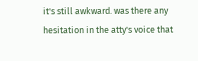it's still awkward. was there any hesitation in the atty's voice that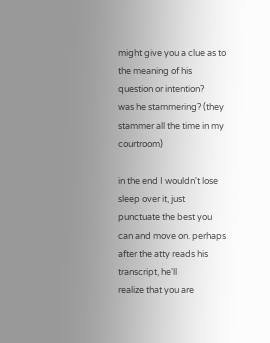might give you a clue as to the meaning of his question or intention?
was he stammering? (they stammer all the time in my courtroom)

in the end I wouldn't lose sleep over it, just punctuate the best you
can and move on. perhaps after the atty reads his transcript, he'll
realize that you are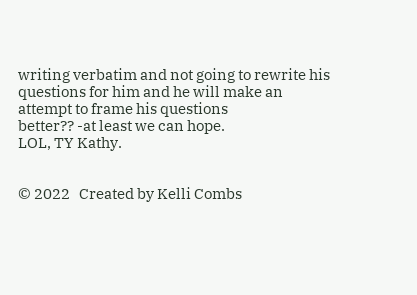writing verbatim and not going to rewrite his
questions for him and he will make an attempt to frame his questions
better?? -at least we can hope.
LOL, TY Kathy.


© 2022   Created by Kelli Combs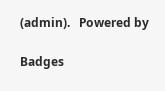(admin).   Powered by

Badges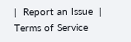|  Report an Issue  |  Terms of Service